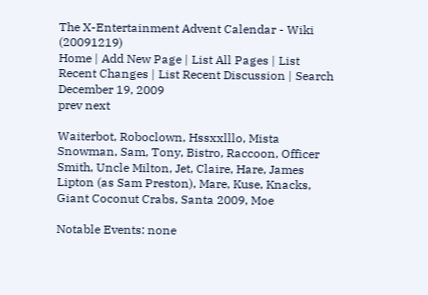The X-Entertainment Advent Calendar - Wiki (20091219)
Home | Add New Page | List All Pages | List Recent Changes | List Recent Discussion | Search
December 19, 2009
prev next

Waiterbot, Roboclown, Hssxxlllo, Mista Snowman, Sam, Tony, Bistro, Raccoon, Officer Smith, Uncle Milton, Jet, Claire, Hare, James Lipton (as Sam Preston), Mare, Kuse, Knacks, Giant Coconut Crabs, Santa 2009, Moe

Notable Events: none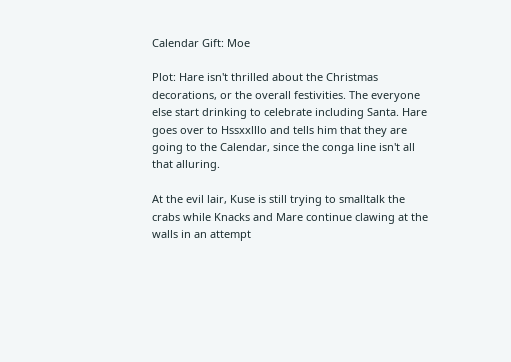Calendar Gift: Moe

Plot: Hare isn't thrilled about the Christmas decorations, or the overall festivities. The everyone else start drinking to celebrate including Santa. Hare goes over to Hssxxlllo and tells him that they are going to the Calendar, since the conga line isn't all that alluring.

At the evil lair, Kuse is still trying to smalltalk the crabs while Knacks and Mare continue clawing at the walls in an attempt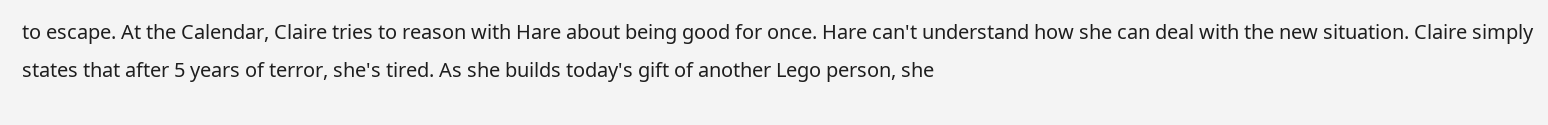to escape. At the Calendar, Claire tries to reason with Hare about being good for once. Hare can't understand how she can deal with the new situation. Claire simply states that after 5 years of terror, she's tired. As she builds today's gift of another Lego person, she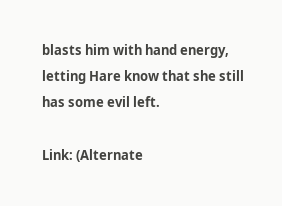blasts him with hand energy, letting Hare know that she still has some evil left.

Link: (Alternate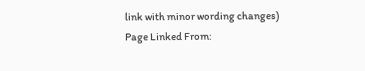link with minor wording changes)
Page Linked From: